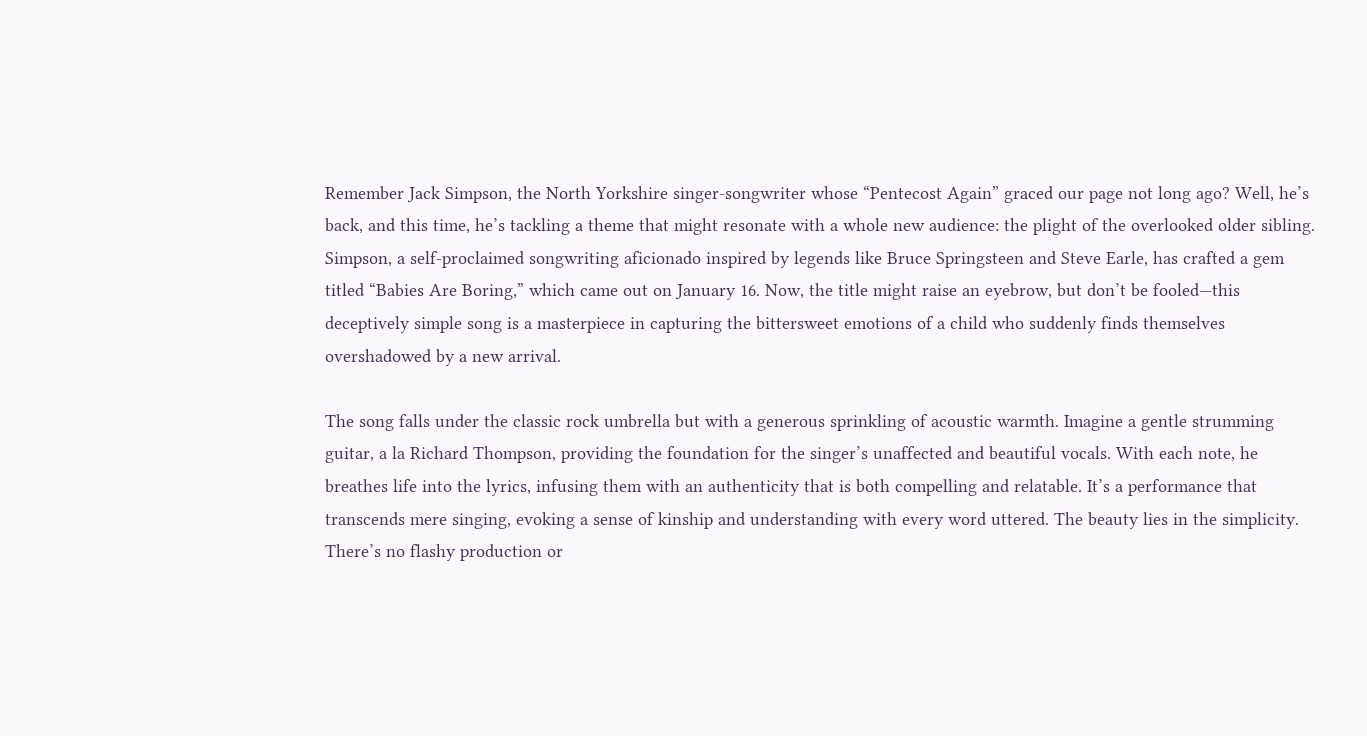Remember Jack Simpson, the North Yorkshire singer-songwriter whose “Pentecost Again” graced our page not long ago? Well, he’s back, and this time, he’s tackling a theme that might resonate with a whole new audience: the plight of the overlooked older sibling. Simpson, a self-proclaimed songwriting aficionado inspired by legends like Bruce Springsteen and Steve Earle, has crafted a gem titled “Babies Are Boring,” which came out on January 16. Now, the title might raise an eyebrow, but don’t be fooled—this deceptively simple song is a masterpiece in capturing the bittersweet emotions of a child who suddenly finds themselves overshadowed by a new arrival.

The song falls under the classic rock umbrella but with a generous sprinkling of acoustic warmth. Imagine a gentle strumming guitar, a la Richard Thompson, providing the foundation for the singer’s unaffected and beautiful vocals. With each note, he breathes life into the lyrics, infusing them with an authenticity that is both compelling and relatable. It’s a performance that transcends mere singing, evoking a sense of kinship and understanding with every word uttered. The beauty lies in the simplicity. There’s no flashy production or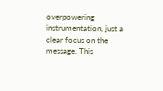overpowering instrumentation, just a clear focus on the message. This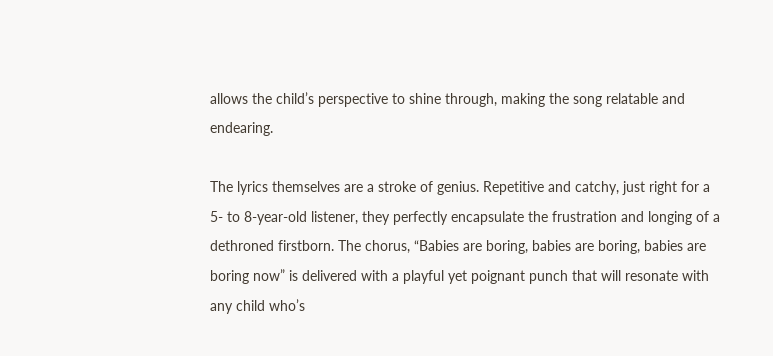allows the child’s perspective to shine through, making the song relatable and endearing.

The lyrics themselves are a stroke of genius. Repetitive and catchy, just right for a 5- to 8-year-old listener, they perfectly encapsulate the frustration and longing of a dethroned firstborn. The chorus, “Babies are boring, babies are boring, babies are boring now” is delivered with a playful yet poignant punch that will resonate with any child who’s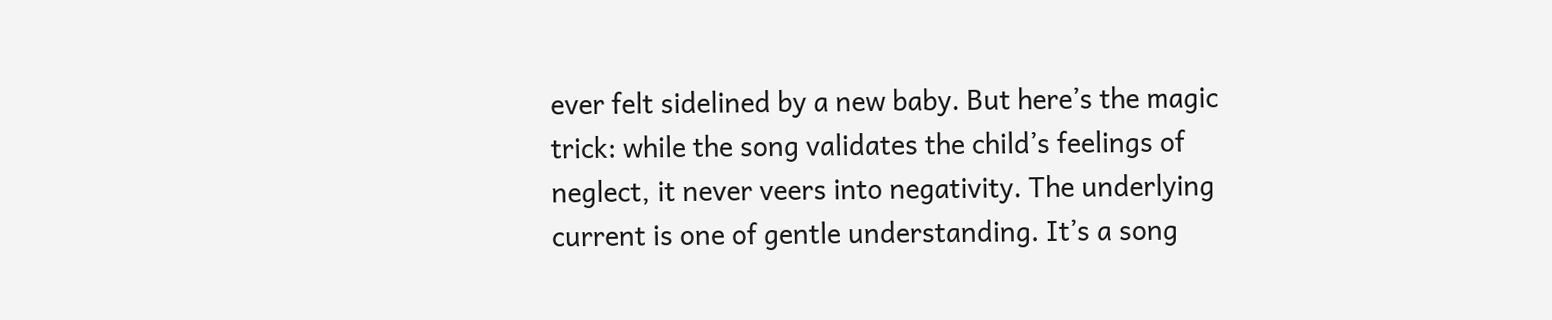ever felt sidelined by a new baby. But here’s the magic trick: while the song validates the child’s feelings of neglect, it never veers into negativity. The underlying current is one of gentle understanding. It’s a song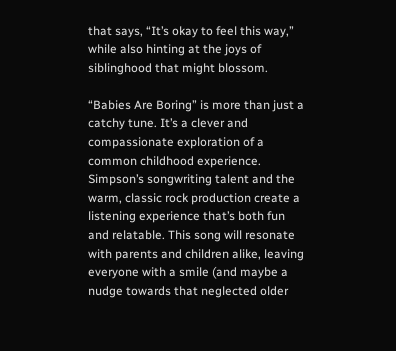that says, “It’s okay to feel this way,” while also hinting at the joys of siblinghood that might blossom.

“Babies Are Boring” is more than just a catchy tune. It’s a clever and compassionate exploration of a common childhood experience. Simpson’s songwriting talent and the warm, classic rock production create a listening experience that’s both fun and relatable. This song will resonate with parents and children alike, leaving everyone with a smile (and maybe a nudge towards that neglected older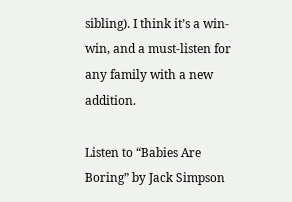sibling). I think it’s a win-win, and a must-listen for any family with a new addition.

Listen to “Babies Are Boring” by Jack Simpson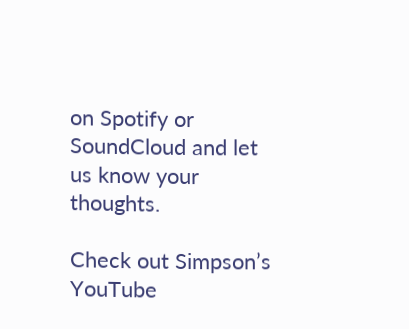on Spotify or SoundCloud and let us know your thoughts.

Check out Simpson’s YouTube